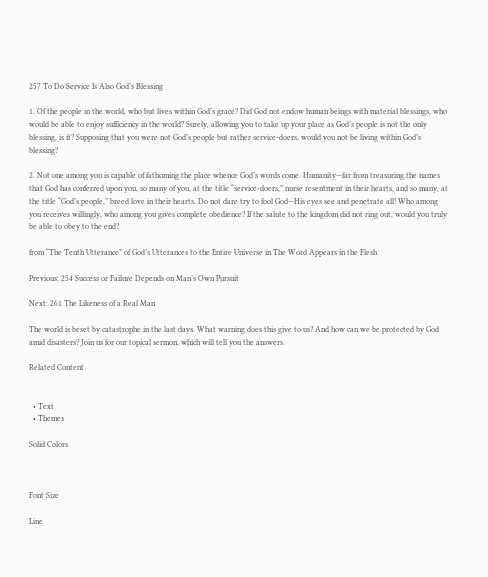257 To Do Service Is Also God’s Blessing

1. Of the people in the world, who but lives within God’s grace? Did God not endow human beings with material blessings, who would be able to enjoy sufficiency in the world? Surely, allowing you to take up your place as God’s people is not the only blessing, is it? Supposing that you were not God’s people but rather service-doers, would you not be living within God’s blessing?

2. Not one among you is capable of fathoming the place whence God’s words come. Humanity—far from treasuring the names that God has conferred upon you, so many of you, at the title “service-doers,” nurse resentment in their hearts, and so many, at the title “God’s people,” breed love in their hearts. Do not dare try to fool God—His eyes see and penetrate all! Who among you receives willingly, who among you gives complete obedience? If the salute to the kingdom did not ring out, would you truly be able to obey to the end?

from “The Tenth Utterance” of God’s Utterances to the Entire Universe in The Word Appears in the Flesh

Previous: 254 Success or Failure Depends on Man’s Own Pursuit

Next: 261 The Likeness of a Real Man

The world is beset by catastrophe in the last days. What warning does this give to us? And how can we be protected by God amid disasters? Join us for our topical sermon, which will tell you the answers.

Related Content


  • Text
  • Themes

Solid Colors



Font Size

Line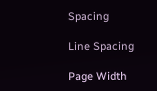Spacing

Line Spacing

Page Width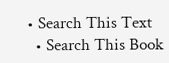• Search This Text
  • Search This Book